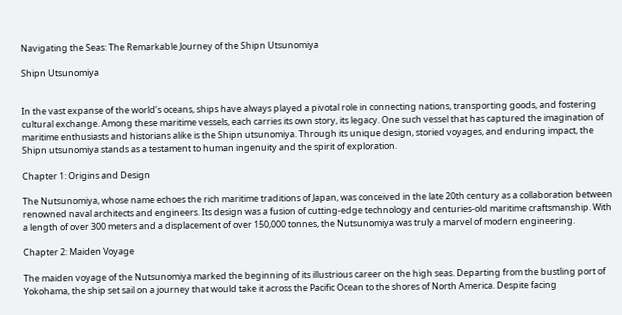Navigating the Seas: The Remarkable Journey of the Shipn Utsunomiya

Shipn Utsunomiya


In the vast expanse of the world’s oceans, ships have always played a pivotal role in connecting nations, transporting goods, and fostering cultural exchange. Among these maritime vessels, each carries its own story, its legacy. One such vessel that has captured the imagination of maritime enthusiasts and historians alike is the Shipn utsunomiya. Through its unique design, storied voyages, and enduring impact, the Shipn utsunomiya stands as a testament to human ingenuity and the spirit of exploration.

Chapter 1: Origins and Design

The Nutsunomiya, whose name echoes the rich maritime traditions of Japan, was conceived in the late 20th century as a collaboration between renowned naval architects and engineers. Its design was a fusion of cutting-edge technology and centuries-old maritime craftsmanship. With a length of over 300 meters and a displacement of over 150,000 tonnes, the Nutsunomiya was truly a marvel of modern engineering.

Chapter 2: Maiden Voyage

The maiden voyage of the Nutsunomiya marked the beginning of its illustrious career on the high seas. Departing from the bustling port of Yokohama, the ship set sail on a journey that would take it across the Pacific Ocean to the shores of North America. Despite facing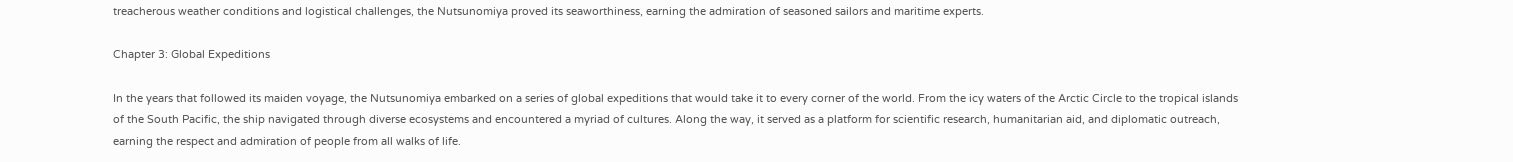treacherous weather conditions and logistical challenges, the Nutsunomiya proved its seaworthiness, earning the admiration of seasoned sailors and maritime experts.

Chapter 3: Global Expeditions

In the years that followed its maiden voyage, the Nutsunomiya embarked on a series of global expeditions that would take it to every corner of the world. From the icy waters of the Arctic Circle to the tropical islands of the South Pacific, the ship navigated through diverse ecosystems and encountered a myriad of cultures. Along the way, it served as a platform for scientific research, humanitarian aid, and diplomatic outreach, earning the respect and admiration of people from all walks of life.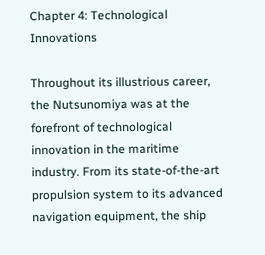Chapter 4: Technological Innovations

Throughout its illustrious career, the Nutsunomiya was at the forefront of technological innovation in the maritime industry. From its state-of-the-art propulsion system to its advanced navigation equipment, the ship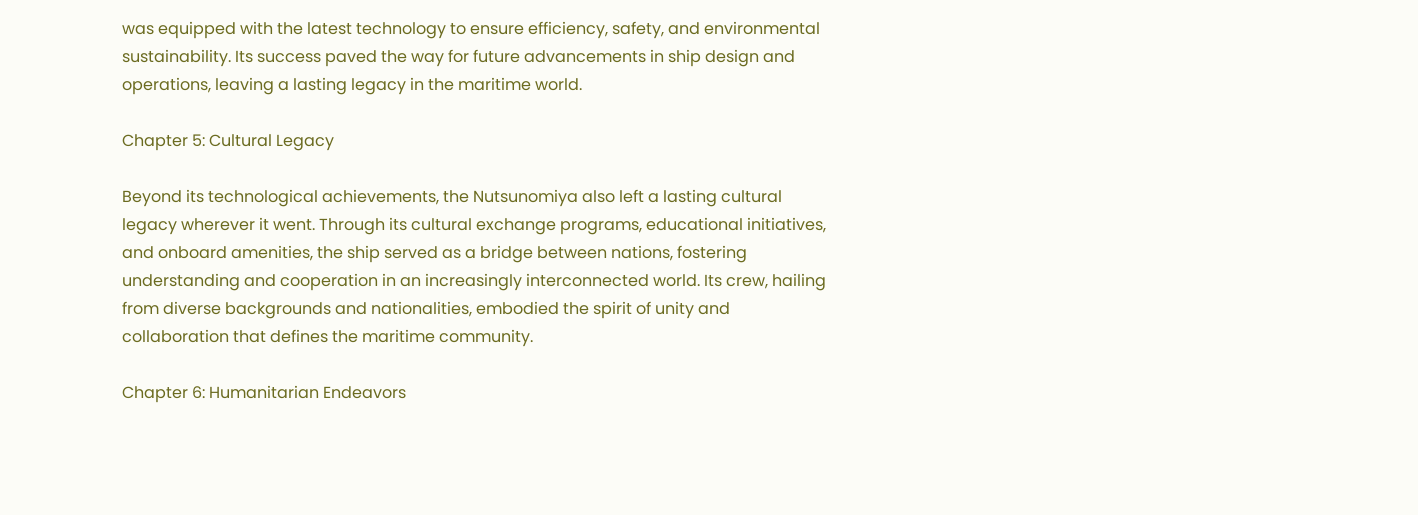was equipped with the latest technology to ensure efficiency, safety, and environmental sustainability. Its success paved the way for future advancements in ship design and operations, leaving a lasting legacy in the maritime world.

Chapter 5: Cultural Legacy

Beyond its technological achievements, the Nutsunomiya also left a lasting cultural legacy wherever it went. Through its cultural exchange programs, educational initiatives, and onboard amenities, the ship served as a bridge between nations, fostering understanding and cooperation in an increasingly interconnected world. Its crew, hailing from diverse backgrounds and nationalities, embodied the spirit of unity and collaboration that defines the maritime community.

Chapter 6: Humanitarian Endeavors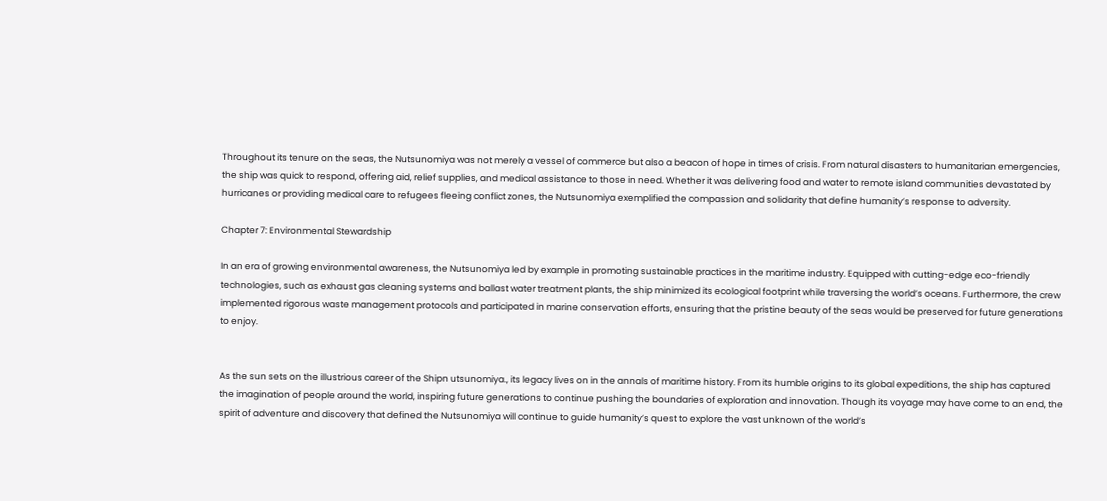Throughout its tenure on the seas, the Nutsunomiya was not merely a vessel of commerce but also a beacon of hope in times of crisis. From natural disasters to humanitarian emergencies, the ship was quick to respond, offering aid, relief supplies, and medical assistance to those in need. Whether it was delivering food and water to remote island communities devastated by hurricanes or providing medical care to refugees fleeing conflict zones, the Nutsunomiya exemplified the compassion and solidarity that define humanity’s response to adversity.

Chapter 7: Environmental Stewardship

In an era of growing environmental awareness, the Nutsunomiya led by example in promoting sustainable practices in the maritime industry. Equipped with cutting-edge eco-friendly technologies, such as exhaust gas cleaning systems and ballast water treatment plants, the ship minimized its ecological footprint while traversing the world’s oceans. Furthermore, the crew implemented rigorous waste management protocols and participated in marine conservation efforts, ensuring that the pristine beauty of the seas would be preserved for future generations to enjoy.


As the sun sets on the illustrious career of the Shipn utsunomiya., its legacy lives on in the annals of maritime history. From its humble origins to its global expeditions, the ship has captured the imagination of people around the world, inspiring future generations to continue pushing the boundaries of exploration and innovation. Though its voyage may have come to an end, the spirit of adventure and discovery that defined the Nutsunomiya will continue to guide humanity’s quest to explore the vast unknown of the world’s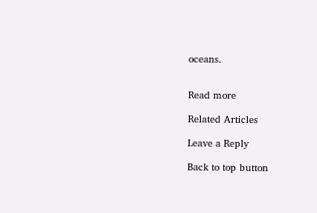oceans.


Read more

Related Articles

Leave a Reply

Back to top button